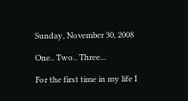Sunday, November 30, 2008

One.. Two.. Three...

For the first time in my life I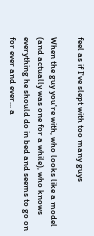feel as if I've slept with too many guys

When the guy you're with, who looks like a model (and actually was one for a while), who knows everything he should do in bed and seems to go on for ever and ever... a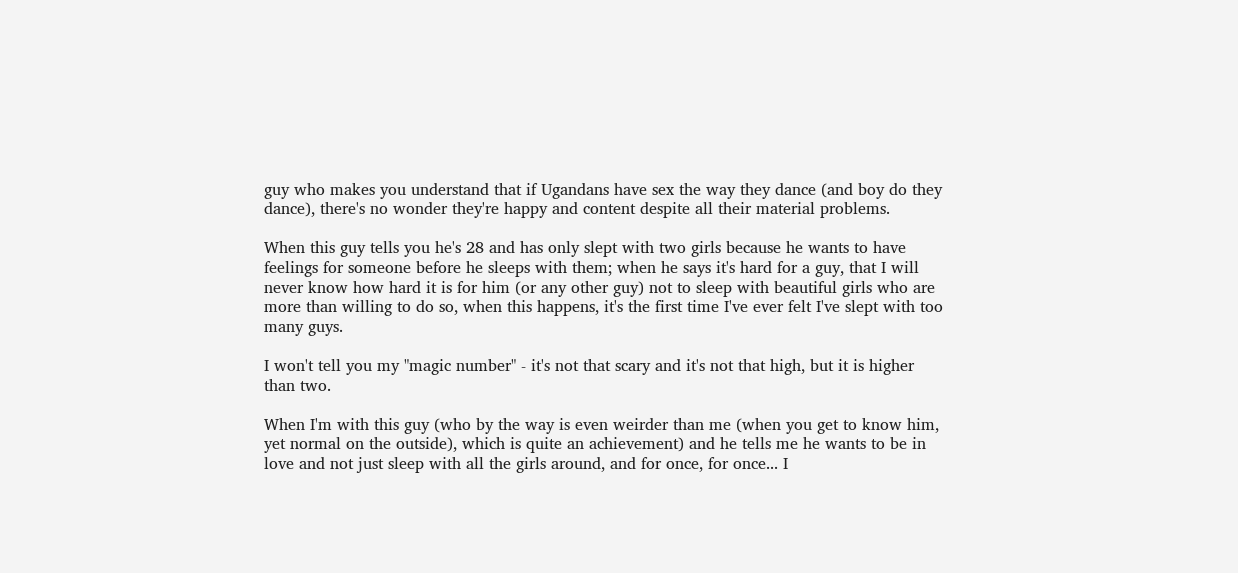guy who makes you understand that if Ugandans have sex the way they dance (and boy do they dance), there's no wonder they're happy and content despite all their material problems.

When this guy tells you he's 28 and has only slept with two girls because he wants to have feelings for someone before he sleeps with them; when he says it's hard for a guy, that I will never know how hard it is for him (or any other guy) not to sleep with beautiful girls who are more than willing to do so, when this happens, it's the first time I've ever felt I've slept with too many guys.

I won't tell you my "magic number" - it's not that scary and it's not that high, but it is higher than two.

When I'm with this guy (who by the way is even weirder than me (when you get to know him, yet normal on the outside), which is quite an achievement) and he tells me he wants to be in love and not just sleep with all the girls around, and for once, for once... I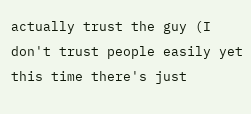actually trust the guy (I don't trust people easily yet this time there's just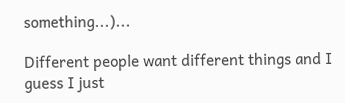something...)...

Different people want different things and I guess I just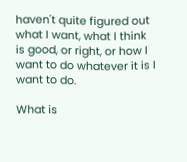haven't quite figured out what I want, what I think is good, or right, or how I want to do whatever it is I want to do.

What is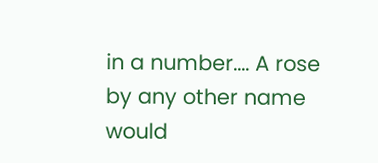in a number.... A rose by any other name would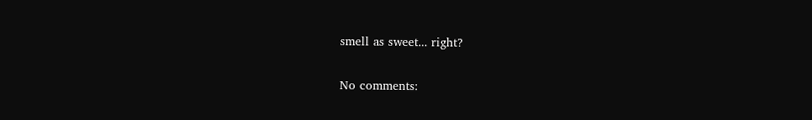smell as sweet... right?

No comments: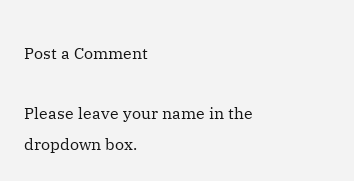Post a Comment

Please leave your name in the dropdown box.